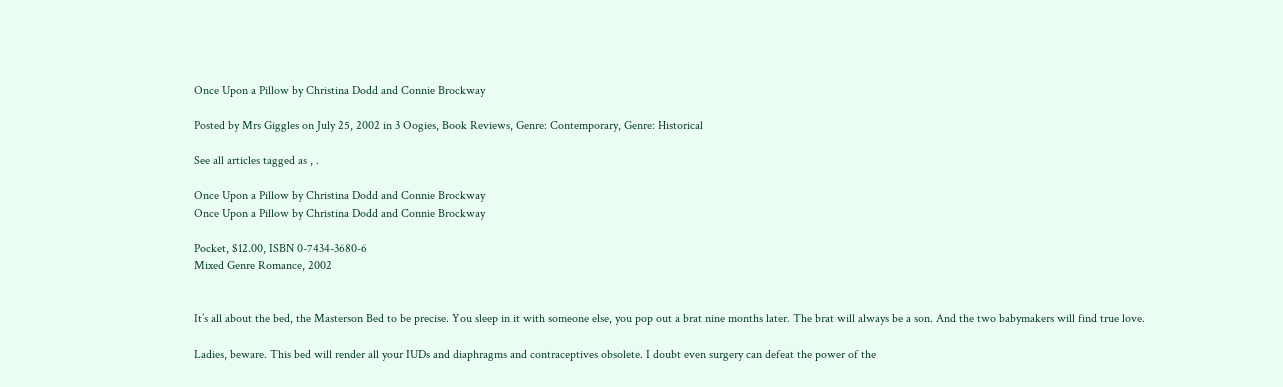Once Upon a Pillow by Christina Dodd and Connie Brockway

Posted by Mrs Giggles on July 25, 2002 in 3 Oogies, Book Reviews, Genre: Contemporary, Genre: Historical

See all articles tagged as , .

Once Upon a Pillow by Christina Dodd and Connie Brockway
Once Upon a Pillow by Christina Dodd and Connie Brockway

Pocket, $12.00, ISBN 0-7434-3680-6
Mixed Genre Romance, 2002


It’s all about the bed, the Masterson Bed to be precise. You sleep in it with someone else, you pop out a brat nine months later. The brat will always be a son. And the two babymakers will find true love.

Ladies, beware. This bed will render all your IUDs and diaphragms and contraceptives obsolete. I doubt even surgery can defeat the power of the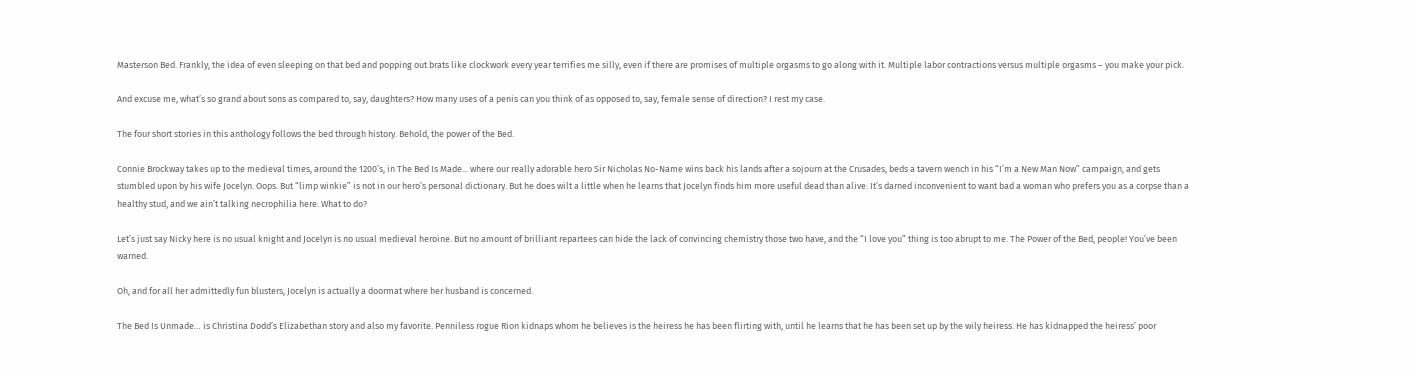Masterson Bed. Frankly, the idea of even sleeping on that bed and popping out brats like clockwork every year terrifies me silly, even if there are promises of multiple orgasms to go along with it. Multiple labor contractions versus multiple orgasms – you make your pick.

And excuse me, what’s so grand about sons as compared to, say, daughters? How many uses of a penis can you think of as opposed to, say, female sense of direction? I rest my case.

The four short stories in this anthology follows the bed through history. Behold, the power of the Bed.

Connie Brockway takes up to the medieval times, around the 1200’s, in The Bed Is Made... where our really adorable hero Sir Nicholas No-Name wins back his lands after a sojourn at the Crusades, beds a tavern wench in his “I’m a New Man Now” campaign, and gets stumbled upon by his wife Jocelyn. Oops. But “limp winkie” is not in our hero’s personal dictionary. But he does wilt a little when he learns that Jocelyn finds him more useful dead than alive. It’s darned inconvenient to want bad a woman who prefers you as a corpse than a healthy stud, and we ain’t talking necrophilia here. What to do?

Let’s just say Nicky here is no usual knight and Jocelyn is no usual medieval heroine. But no amount of brilliant repartees can hide the lack of convincing chemistry those two have, and the “I love you” thing is too abrupt to me. The Power of the Bed, people! You’ve been warned.

Oh, and for all her admittedly fun blusters, Jocelyn is actually a doormat where her husband is concerned.

The Bed Is Unmade… is Christina Dodd’s Elizabethan story and also my favorite. Penniless rogue Rion kidnaps whom he believes is the heiress he has been flirting with, until he learns that he has been set up by the wily heiress. He has kidnapped the heiress’ poor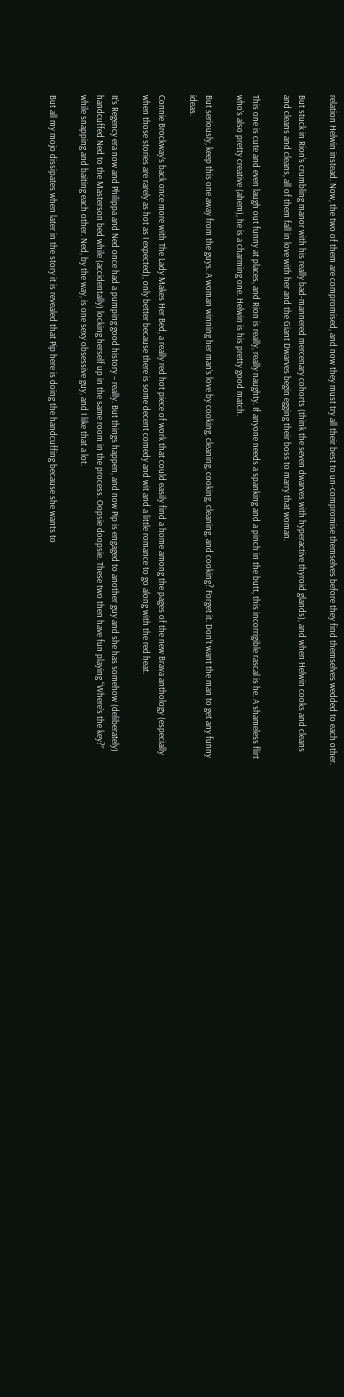relation Helwin instead. Now, the two of them are compromised, and now they must try all their best to un-compromise themselves before they find themselves wedded to each other.

But stuck in Rion’s crumbling manor with his really bad-mannered mercenary cohorts (think the seven dwarves with hyperactive thyroid glands), and when Helwin cooks and cleans and cleans and cleans, all of them fall in love with her and the Giant Dwarves begin egging their boss to marry that woman.

This one is cute and even laugh out funny at places, and Rion is really, really naughty. If anyone needs a spanking and a pinch in the butt, this incorrigible rascal is he. A shameless flirt who’s also pretty creative (ahem), he is a charming one. Helwin is his pretty good match.

But seriously, keep this one away from the guys. A woman winning her man’s love by cooking, cleaning, cooking, cleaning, and cooking? Forget it. Don’t want the man to get any funny ideas.

Connie Brockway’s back once more with The Lady Makes Her Bed, a really red hot piece of work that could easily find a home among the pages of the new Brava anthology (especially when those stories are rarely as hot as I expected), only better because there is some decent comedy and wit and a little romance to go along with the red heat.

It’s Regency era now and Philippa and Ned once had a pumping good history – really. But things happen, and now Pip is engaged to another guy and she has somehow (deliberately) handcuffed Ned to the Masterson bed while (accidentally) locking herself up in the same room in the process. Oopsie doopsie. These two then have fun playing “Where’s the key?” while snapping and baiting each other. Ned, by the way, is one sexy obsessive guy, and I like that a lot.

But all my mojo dissipates when later in the story it is revealed that Pip here is doing the handcuffing because she wants to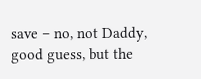save – no, not Daddy, good guess, but the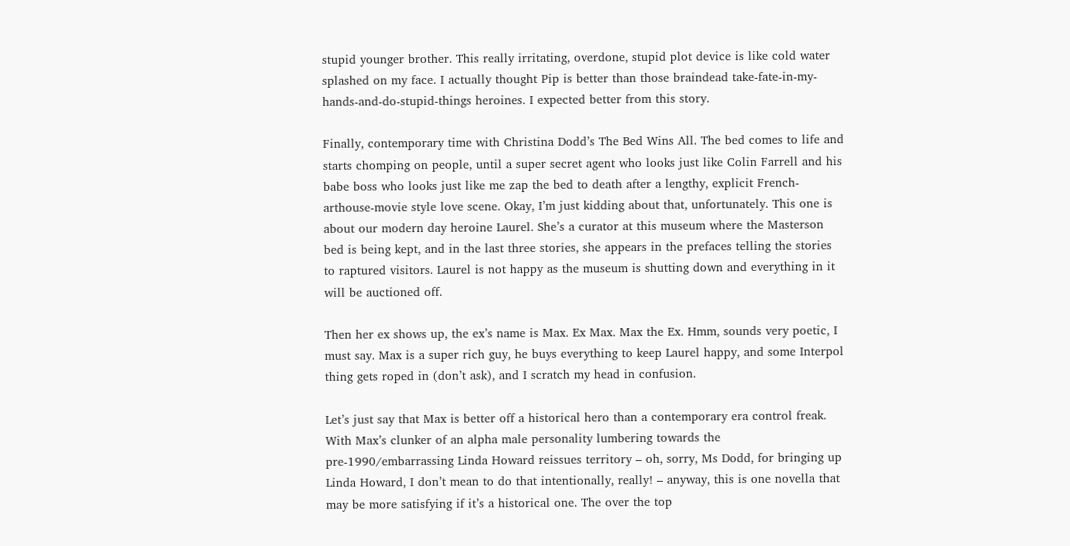stupid younger brother. This really irritating, overdone, stupid plot device is like cold water splashed on my face. I actually thought Pip is better than those braindead take-fate-in-my-hands-and-do-stupid-things heroines. I expected better from this story.

Finally, contemporary time with Christina Dodd’s The Bed Wins All. The bed comes to life and starts chomping on people, until a super secret agent who looks just like Colin Farrell and his babe boss who looks just like me zap the bed to death after a lengthy, explicit French-arthouse-movie style love scene. Okay, I’m just kidding about that, unfortunately. This one is about our modern day heroine Laurel. She’s a curator at this museum where the Masterson bed is being kept, and in the last three stories, she appears in the prefaces telling the stories to raptured visitors. Laurel is not happy as the museum is shutting down and everything in it will be auctioned off.

Then her ex shows up, the ex’s name is Max. Ex Max. Max the Ex. Hmm, sounds very poetic, I must say. Max is a super rich guy, he buys everything to keep Laurel happy, and some Interpol thing gets roped in (don’t ask), and I scratch my head in confusion.

Let’s just say that Max is better off a historical hero than a contemporary era control freak. With Max’s clunker of an alpha male personality lumbering towards the pre-1990/embarrassing Linda Howard reissues territory – oh, sorry, Ms Dodd, for bringing up Linda Howard, I don’t mean to do that intentionally, really! – anyway, this is one novella that may be more satisfying if it’s a historical one. The over the top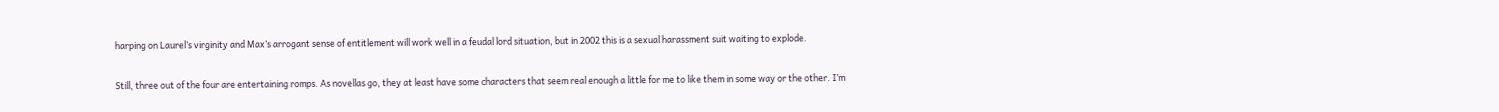harping on Laurel’s virginity and Max’s arrogant sense of entitlement will work well in a feudal lord situation, but in 2002 this is a sexual harassment suit waiting to explode.

Still, three out of the four are entertaining romps. As novellas go, they at least have some characters that seem real enough a little for me to like them in some way or the other. I’m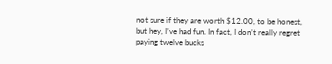not sure if they are worth $12.00, to be honest, but hey, I’ve had fun. In fact, I don’t really regret paying twelve bucks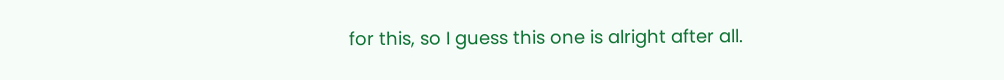for this, so I guess this one is alright after all.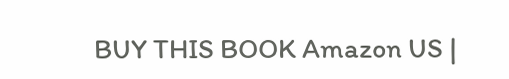BUY THIS BOOK Amazon US |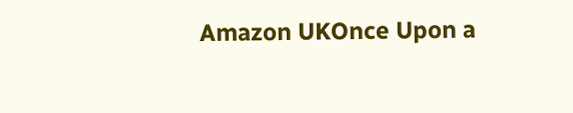Amazon UKOnce Upon a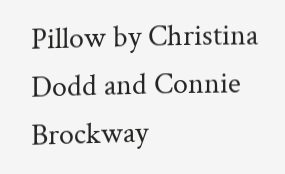Pillow by Christina Dodd and Connie Brockway